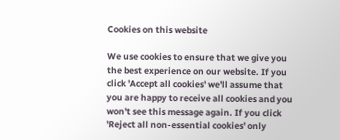Cookies on this website

We use cookies to ensure that we give you the best experience on our website. If you click 'Accept all cookies' we'll assume that you are happy to receive all cookies and you won't see this message again. If you click 'Reject all non-essential cookies' only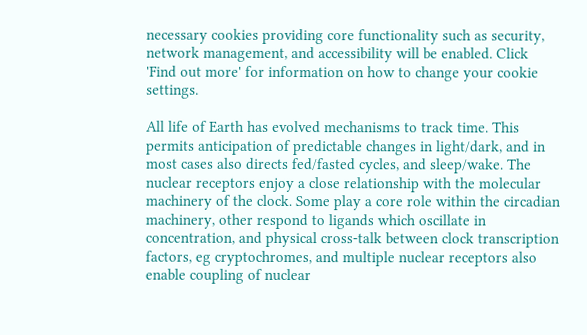necessary cookies providing core functionality such as security, network management, and accessibility will be enabled. Click 'Find out more' for information on how to change your cookie settings.

All life of Earth has evolved mechanisms to track time. This permits anticipation of predictable changes in light/dark, and in most cases also directs fed/fasted cycles, and sleep/wake. The nuclear receptors enjoy a close relationship with the molecular machinery of the clock. Some play a core role within the circadian machinery, other respond to ligands which oscillate in concentration, and physical cross-talk between clock transcription factors, eg cryptochromes, and multiple nuclear receptors also enable coupling of nuclear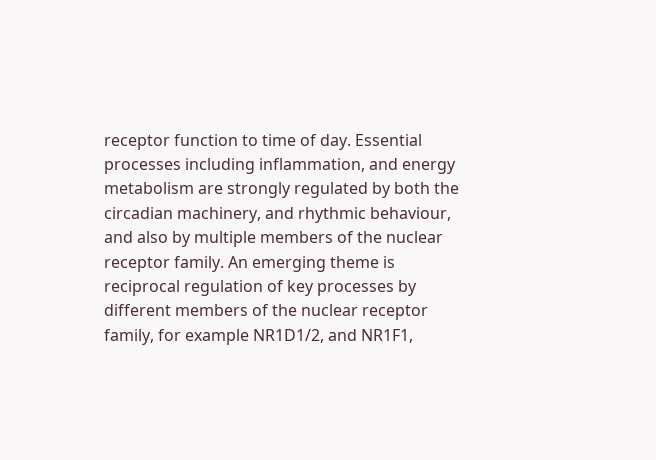receptor function to time of day. Essential processes including inflammation, and energy metabolism are strongly regulated by both the circadian machinery, and rhythmic behaviour, and also by multiple members of the nuclear receptor family. An emerging theme is reciprocal regulation of key processes by different members of the nuclear receptor family, for example NR1D1/2, and NR1F1,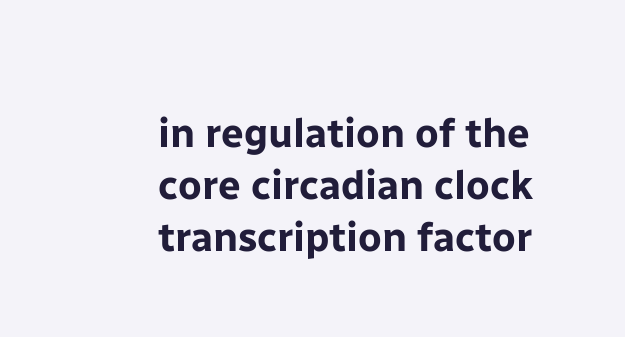in regulation of the core circadian clock transcription factor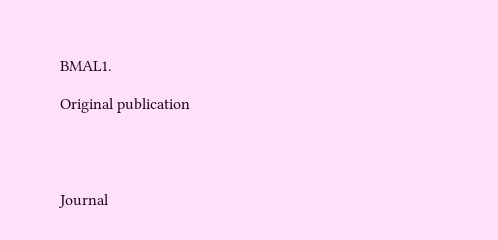BMAL1.

Original publication




Journal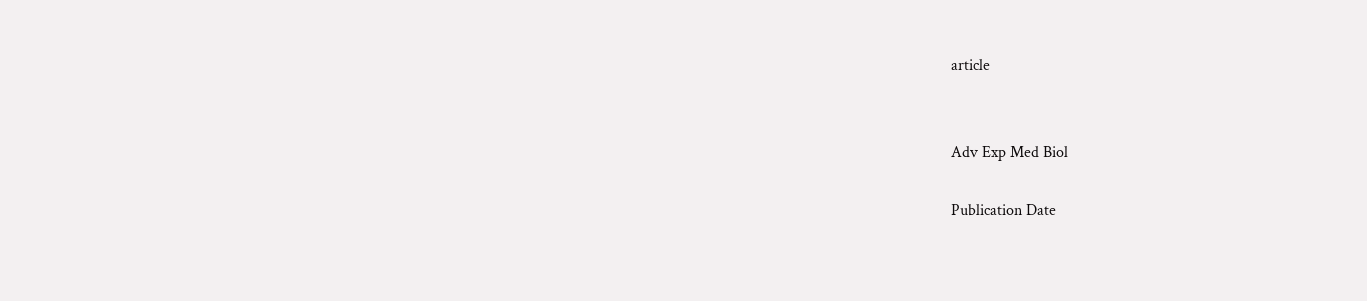article


Adv Exp Med Biol

Publication Date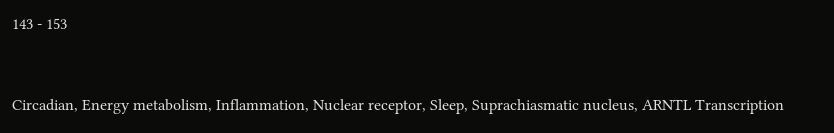143 - 153


Circadian, Energy metabolism, Inflammation, Nuclear receptor, Sleep, Suprachiasmatic nucleus, ARNTL Transcription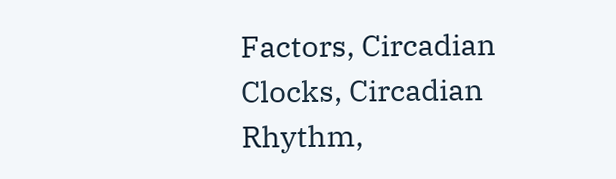Factors, Circadian Clocks, Circadian Rhythm,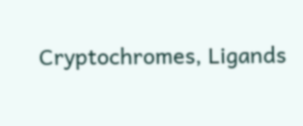Cryptochromes, Ligands